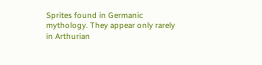Sprites found in Germanic mythology. They appear only rarely in Arthurian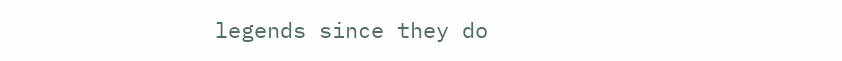legends since they do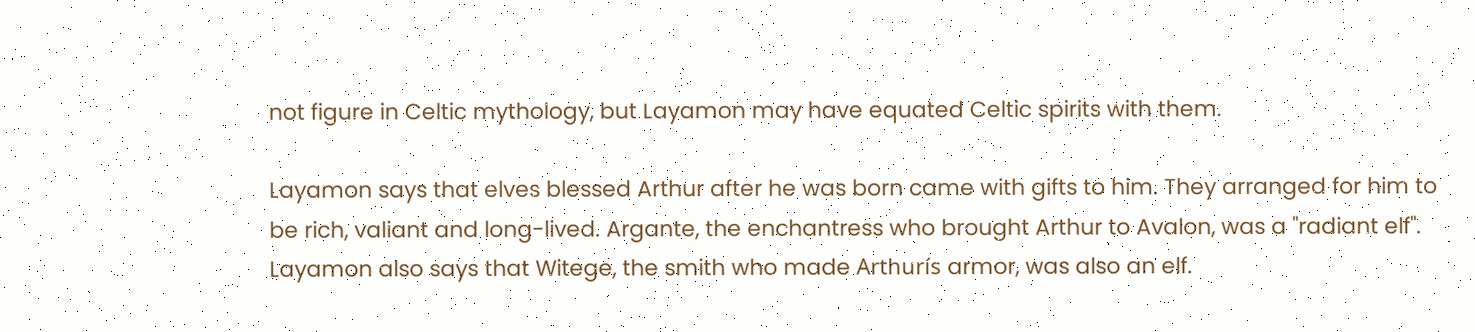not figure in Celtic mythology, but Layamon may have equated Celtic spirits with them.

Layamon says that elves blessed Arthur after he was born came with gifts to him. They arranged for him to be rich, valiant and long-lived. Argante, the enchantress who brought Arthur to Avalon, was a "radiant elf". Layamon also says that Witege, the smith who made Arthurís armor, was also an elf.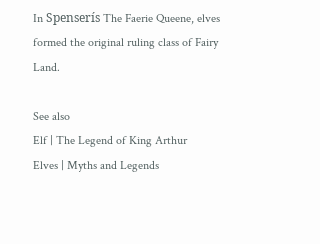In Spenserís The Faerie Queene, elves formed the original ruling class of Fairy Land.

See also
Elf | The Legend of King Arthur
Elves | Myths and Legends